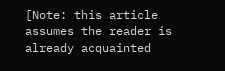[Note: this article assumes the reader is already acquainted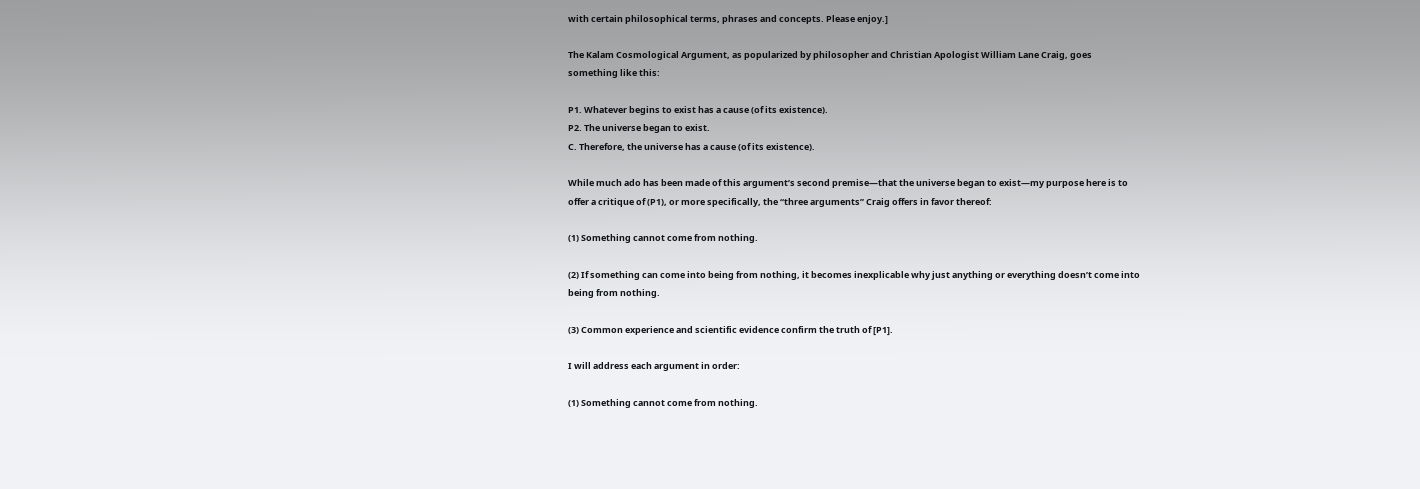with certain philosophical terms, phrases and concepts. Please enjoy.]

The Kalam Cosmological Argument, as popularized by philosopher and Christian Apologist William Lane Craig, goes something like this:

P1. Whatever begins to exist has a cause (of its existence).
P2. The universe began to exist.
C. Therefore, the universe has a cause (of its existence).

While much ado has been made of this argument’s second premise—that the universe began to exist—my purpose here is to offer a critique of (P1), or more specifically, the “three arguments” Craig offers in favor thereof:

(1) Something cannot come from nothing.

(2) If something can come into being from nothing, it becomes inexplicable why just anything or everything doesn’t come into being from nothing.

(3) Common experience and scientific evidence confirm the truth of [P1].

I will address each argument in order:

(1) Something cannot come from nothing.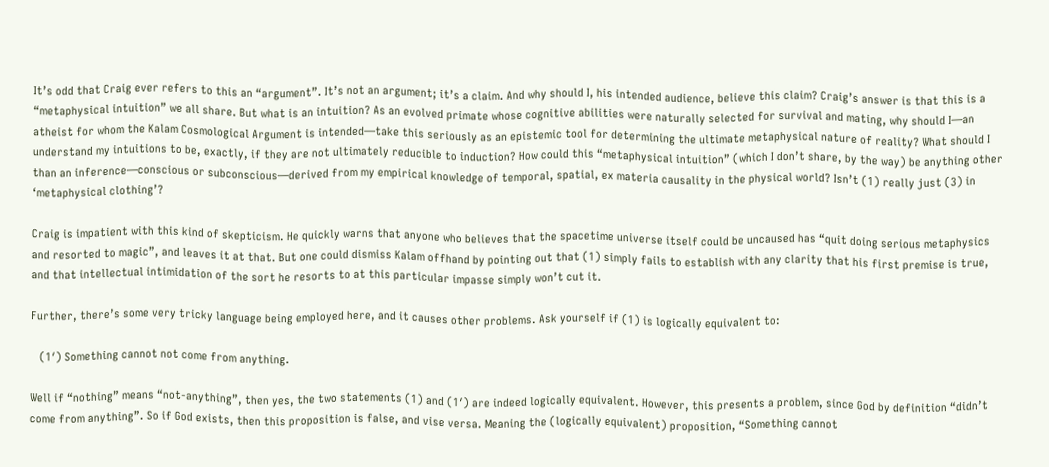It’s odd that Craig ever refers to this an “argument”. It’s not an argument; it’s a claim. And why should I, his intended audience, believe this claim? Craig’s answer is that this is a “metaphysical intuition” we all share. But what is an intuition? As an evolved primate whose cognitive abilities were naturally selected for survival and mating, why should I—an atheist for whom the Kalam Cosmological Argument is intended—take this seriously as an epistemic tool for determining the ultimate metaphysical nature of reality? What should I understand my intuitions to be, exactly, if they are not ultimately reducible to induction? How could this “metaphysical intuition” (which I don’t share, by the way) be anything other than an inference—conscious or subconscious—derived from my empirical knowledge of temporal, spatial, ex materia causality in the physical world? Isn’t (1) really just (3) in ‘metaphysical clothing’?

Craig is impatient with this kind of skepticism. He quickly warns that anyone who believes that the spacetime universe itself could be uncaused has “quit doing serious metaphysics and resorted to magic”, and leaves it at that. But one could dismiss Kalam offhand by pointing out that (1) simply fails to establish with any clarity that his first premise is true, and that intellectual intimidation of the sort he resorts to at this particular impasse simply won’t cut it.

Further, there’s some very tricky language being employed here, and it causes other problems. Ask yourself if (1) is logically equivalent to:

   (1′) Something cannot not come from anything.

Well if “nothing” means “not-anything”, then yes, the two statements (1) and (1′) are indeed logically equivalent. However, this presents a problem, since God by definition “didn’t come from anything”. So if God exists, then this proposition is false, and vise versa. Meaning the (logically equivalent) proposition, “Something cannot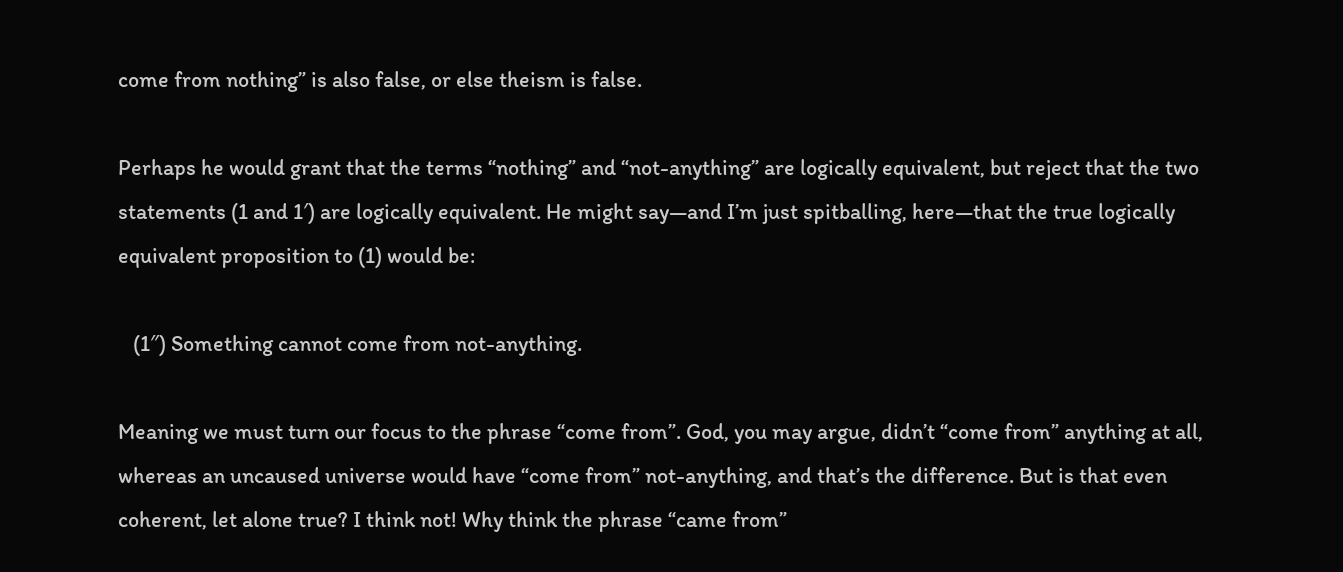come from nothing” is also false, or else theism is false.

Perhaps he would grant that the terms “nothing” and “not-anything” are logically equivalent, but reject that the two statements (1 and 1′) are logically equivalent. He might say—and I’m just spitballing, here—that the true logically equivalent proposition to (1) would be:

   (1″) Something cannot come from not-anything.

Meaning we must turn our focus to the phrase “come from”. God, you may argue, didn’t “come from” anything at all, whereas an uncaused universe would have “come from” not-anything, and that’s the difference. But is that even coherent, let alone true? I think not! Why think the phrase “came from”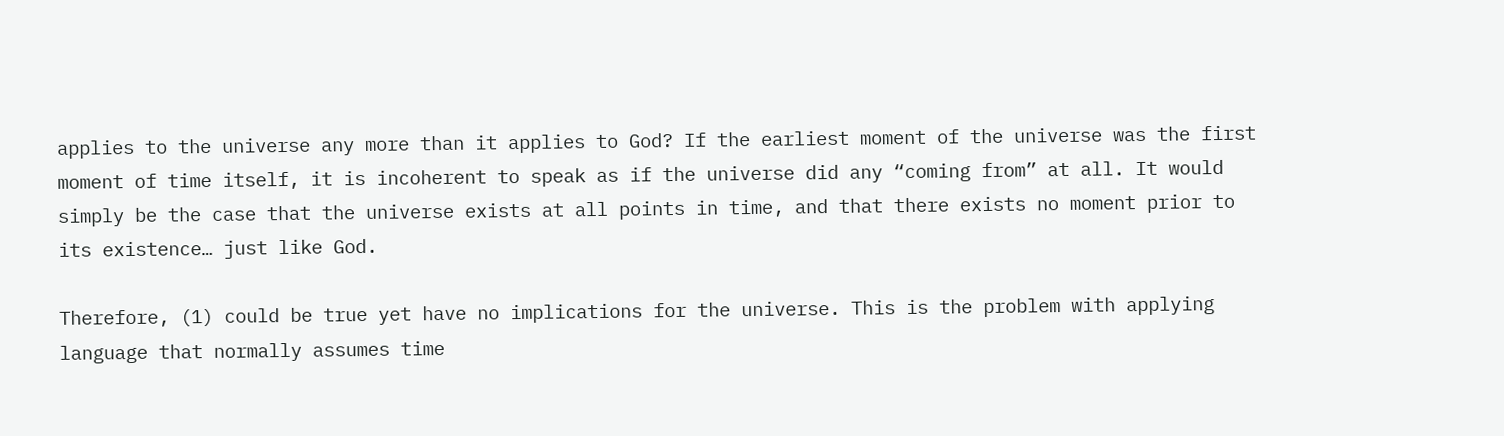applies to the universe any more than it applies to God? If the earliest moment of the universe was the first moment of time itself, it is incoherent to speak as if the universe did any “coming from” at all. It would simply be the case that the universe exists at all points in time, and that there exists no moment prior to its existence… just like God.

Therefore, (1) could be true yet have no implications for the universe. This is the problem with applying language that normally assumes time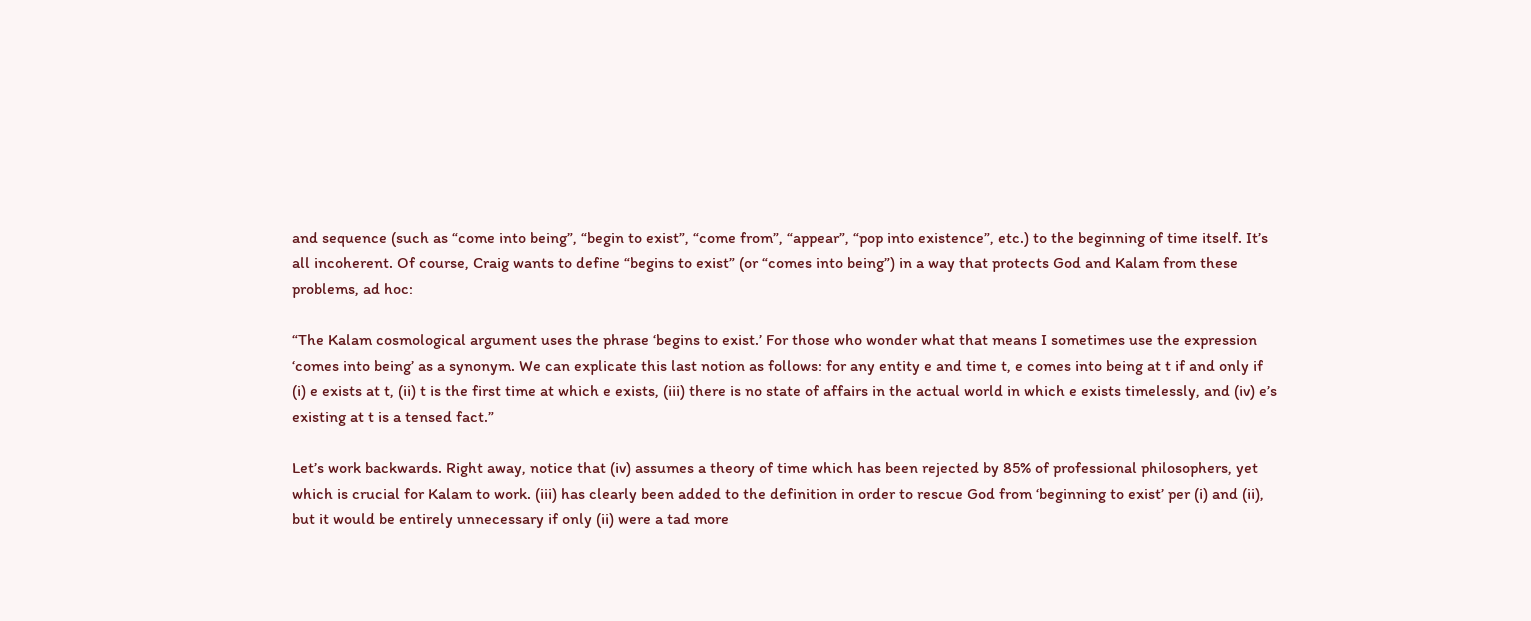and sequence (such as “come into being”, “begin to exist”, “come from”, “appear”, “pop into existence”, etc.) to the beginning of time itself. It’s all incoherent. Of course, Craig wants to define “begins to exist” (or “comes into being”) in a way that protects God and Kalam from these problems, ad hoc:

“The Kalam cosmological argument uses the phrase ‘begins to exist.’ For those who wonder what that means I sometimes use the expression ‘comes into being’ as a synonym. We can explicate this last notion as follows: for any entity e and time t, e comes into being at t if and only if (i) e exists at t, (ii) t is the first time at which e exists, (iii) there is no state of affairs in the actual world in which e exists timelessly, and (iv) e’s existing at t is a tensed fact.”

Let’s work backwards. Right away, notice that (iv) assumes a theory of time which has been rejected by 85% of professional philosophers, yet which is crucial for Kalam to work. (iii) has clearly been added to the definition in order to rescue God from ‘beginning to exist’ per (i) and (ii), but it would be entirely unnecessary if only (ii) were a tad more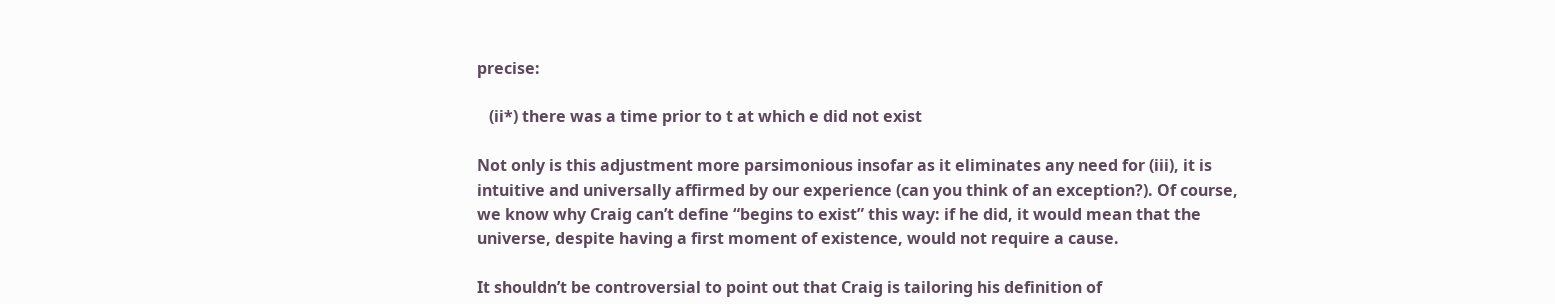precise:

   (ii*) there was a time prior to t at which e did not exist

Not only is this adjustment more parsimonious insofar as it eliminates any need for (iii), it is intuitive and universally affirmed by our experience (can you think of an exception?). Of course, we know why Craig can’t define “begins to exist” this way: if he did, it would mean that the universe, despite having a first moment of existence, would not require a cause.

It shouldn’t be controversial to point out that Craig is tailoring his definition of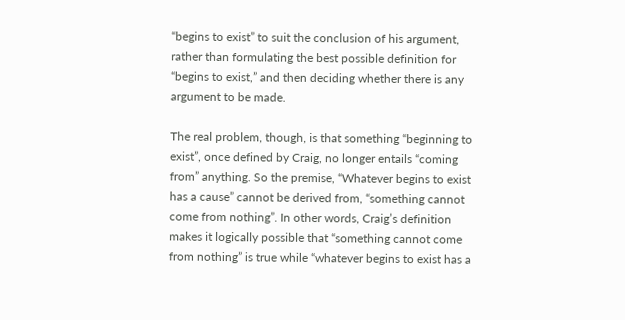“begins to exist” to suit the conclusion of his argument, rather than formulating the best possible definition for “begins to exist,” and then deciding whether there is any argument to be made.

The real problem, though, is that something “beginning to exist”, once defined by Craig, no longer entails “coming from” anything. So the premise, “Whatever begins to exist has a cause” cannot be derived from, “something cannot come from nothing”. In other words, Craig’s definition makes it logically possible that “something cannot come from nothing” is true while “whatever begins to exist has a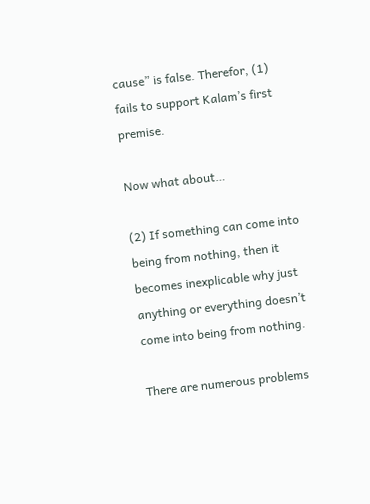cause” is false. Therefor, (1) fails to support Kalam’s first premise.

Now what about…

(2) If something can come into being from nothing, then it becomes inexplicable why just anything or everything doesn’t come into being from nothing.

There are numerous problems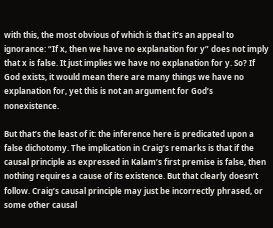with this, the most obvious of which is that it’s an appeal to ignorance: “If x, then we have no explanation for y” does not imply that x is false. It just implies we have no explanation for y. So? If God exists, it would mean there are many things we have no explanation for, yet this is not an argument for God’s nonexistence.

But that’s the least of it: the inference here is predicated upon a false dichotomy. The implication in Craig’s remarks is that if the causal principle as expressed in Kalam’s first premise is false, then nothing requires a cause of its existence. But that clearly doesn’t follow. Craig’s causal principle may just be incorrectly phrased, or some other causal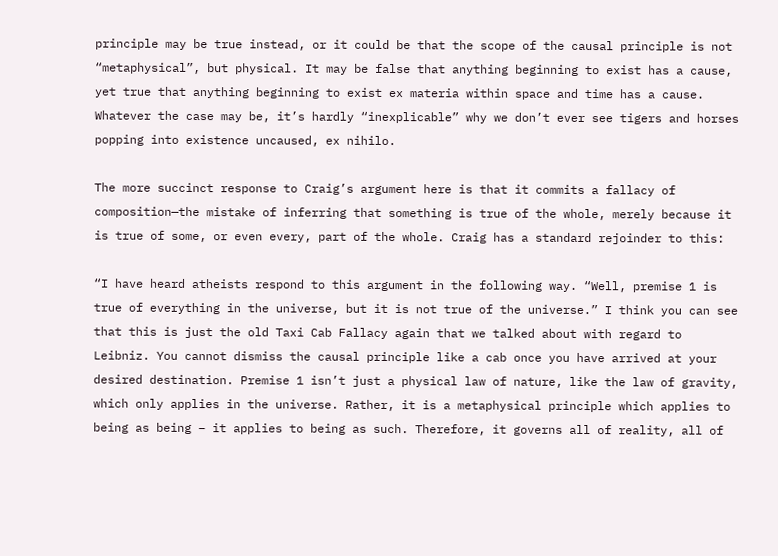principle may be true instead, or it could be that the scope of the causal principle is not “metaphysical”, but physical. It may be false that anything beginning to exist has a cause, yet true that anything beginning to exist ex materia within space and time has a cause. Whatever the case may be, it’s hardly “inexplicable” why we don’t ever see tigers and horses popping into existence uncaused, ex nihilo.

The more succinct response to Craig’s argument here is that it commits a fallacy of composition—the mistake of inferring that something is true of the whole, merely because it is true of some, or even every, part of the whole. Craig has a standard rejoinder to this:

“I have heard atheists respond to this argument in the following way. “Well, premise 1 is true of everything in the universe, but it is not true of the universe.” I think you can see that this is just the old Taxi Cab Fallacy again that we talked about with regard to Leibniz. You cannot dismiss the causal principle like a cab once you have arrived at your desired destination. Premise 1 isn’t just a physical law of nature, like the law of gravity, which only applies in the universe. Rather, it is a metaphysical principle which applies to being as being – it applies to being as such. Therefore, it governs all of reality, all of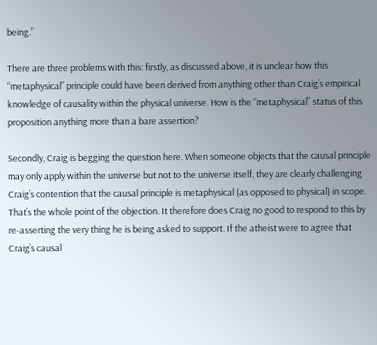being.”

There are three problems with this: firstly, as discussed above, it is unclear how this “metaphysical” principle could have been derived from anything other than Craig’s empirical knowledge of causality within the physical universe. How is the “metaphysical” status of this proposition anything more than a bare assertion?

Secondly, Craig is begging the question here. When someone objects that the causal principle may only apply within the universe but not to the universe itself, they are clearly challenging Craig’s contention that the causal principle is metaphysical (as opposed to physical) in scope. That’s the whole point of the objection. It therefore does Craig no good to respond to this by re-asserting the very thing he is being asked to support. If the atheist were to agree that Craig’s causal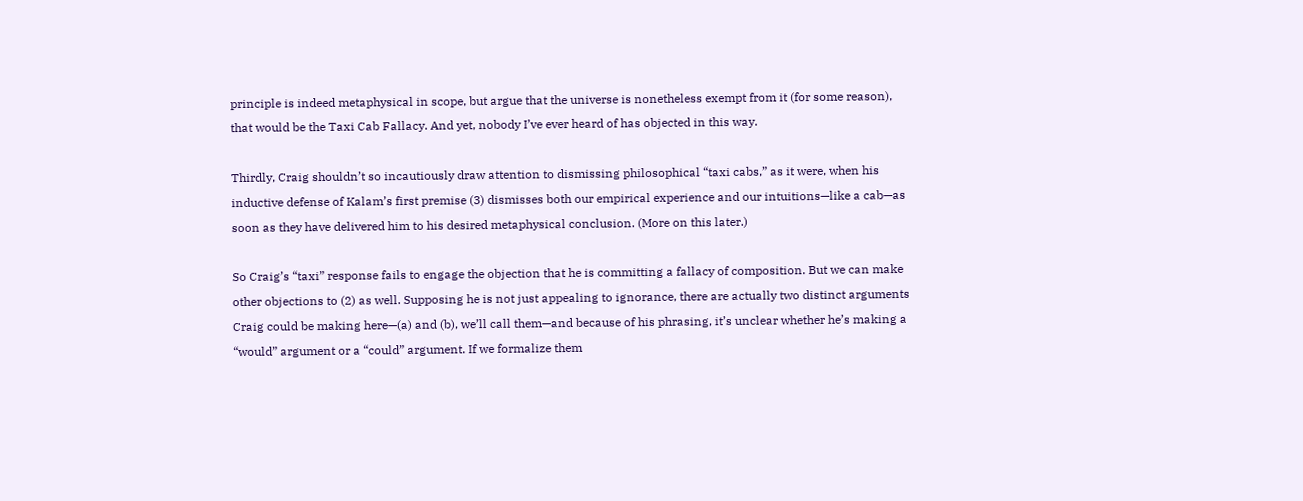principle is indeed metaphysical in scope, but argue that the universe is nonetheless exempt from it (for some reason), that would be the Taxi Cab Fallacy. And yet, nobody I’ve ever heard of has objected in this way.

Thirdly, Craig shouldn’t so incautiously draw attention to dismissing philosophical “taxi cabs,” as it were, when his inductive defense of Kalam’s first premise (3) dismisses both our empirical experience and our intuitions—like a cab—as soon as they have delivered him to his desired metaphysical conclusion. (More on this later.)

So Craig’s “taxi” response fails to engage the objection that he is committing a fallacy of composition. But we can make other objections to (2) as well. Supposing he is not just appealing to ignorance, there are actually two distinct arguments Craig could be making here—(a) and (b), we’ll call them—and because of his phrasing, it’s unclear whether he’s making a “would” argument or a “could” argument. If we formalize them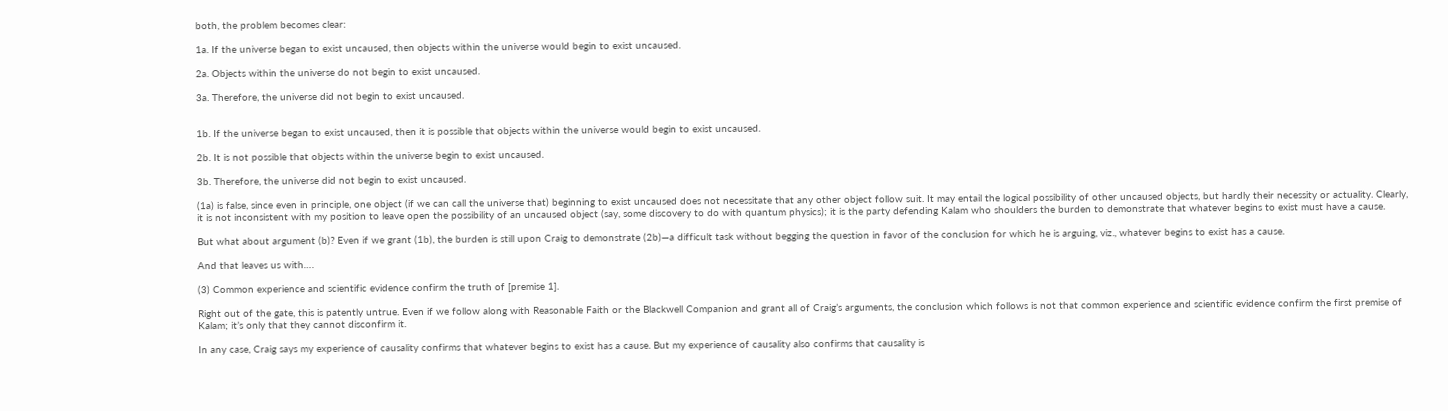both, the problem becomes clear:

1a. If the universe began to exist uncaused, then objects within the universe would begin to exist uncaused.

2a. Objects within the universe do not begin to exist uncaused.

3a. Therefore, the universe did not begin to exist uncaused.


1b. If the universe began to exist uncaused, then it is possible that objects within the universe would begin to exist uncaused.

2b. It is not possible that objects within the universe begin to exist uncaused.

3b. Therefore, the universe did not begin to exist uncaused.

(1a) is false, since even in principle, one object (if we can call the universe that) beginning to exist uncaused does not necessitate that any other object follow suit. It may entail the logical possibility of other uncaused objects, but hardly their necessity or actuality. Clearly, it is not inconsistent with my position to leave open the possibility of an uncaused object (say, some discovery to do with quantum physics); it is the party defending Kalam who shoulders the burden to demonstrate that whatever begins to exist must have a cause.

But what about argument (b)? Even if we grant (1b), the burden is still upon Craig to demonstrate (2b)—a difficult task without begging the question in favor of the conclusion for which he is arguing, viz., whatever begins to exist has a cause.

And that leaves us with….

(3) Common experience and scientific evidence confirm the truth of [premise 1].

Right out of the gate, this is patently untrue. Even if we follow along with Reasonable Faith or the Blackwell Companion and grant all of Craig’s arguments, the conclusion which follows is not that common experience and scientific evidence confirm the first premise of Kalam; it’s only that they cannot disconfirm it.

In any case, Craig says my experience of causality confirms that whatever begins to exist has a cause. But my experience of causality also confirms that causality is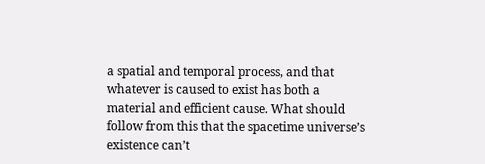a spatial and temporal process, and that whatever is caused to exist has both a material and efficient cause. What should follow from this that the spacetime universe’s existence can’t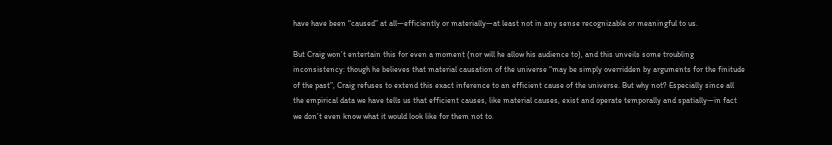have have been “caused” at all—efficiently or materially—at least not in any sense recognizable or meaningful to us.

But Craig won’t entertain this for even a moment (nor will he allow his audience to), and this unveils some troubling inconsistency: though he believes that material causation of the universe “may be simply overridden by arguments for the finitude of the past”, Craig refuses to extend this exact inference to an efficient cause of the universe. But why not? Especially since all the empirical data we have tells us that efficient causes, like material causes, exist and operate temporally and spatially—in fact we don’t even know what it would look like for them not to.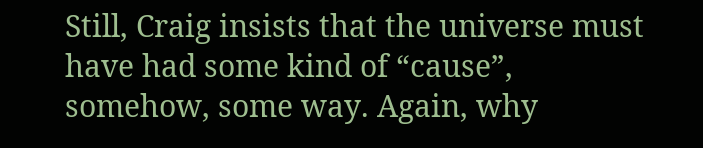Still, Craig insists that the universe must have had some kind of “cause”, somehow, some way. Again, why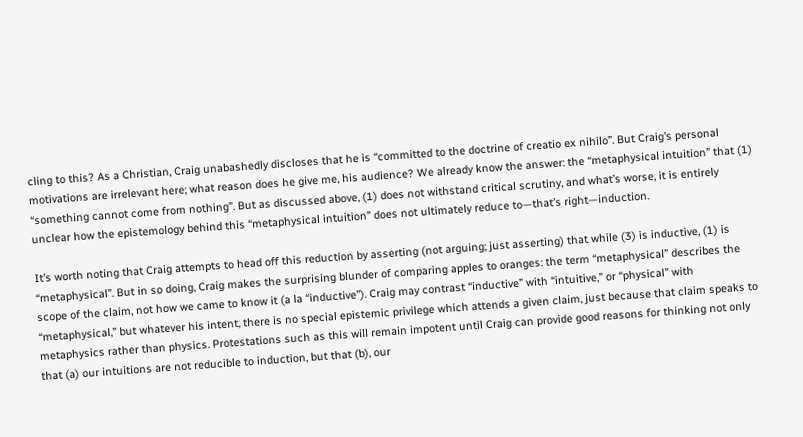cling to this? As a Christian, Craig unabashedly discloses that he is “committed to the doctrine of creatio ex nihilo”. But Craig’s personal motivations are irrelevant here; what reason does he give me, his audience? We already know the answer: the “metaphysical intuition” that (1) “something cannot come from nothing”. But as discussed above, (1) does not withstand critical scrutiny, and what’s worse, it is entirely unclear how the epistemology behind this “metaphysical intuition” does not ultimately reduce to—that’s right—induction.

It’s worth noting that Craig attempts to head off this reduction by asserting (not arguing; just asserting) that while (3) is inductive, (1) is “metaphysical”. But in so doing, Craig makes the surprising blunder of comparing apples to oranges: the term “metaphysical” describes the scope of the claim, not how we came to know it (a la “inductive”). Craig may contrast “inductive” with “intuitive,” or “physical” with “metaphysical,” but whatever his intent, there is no special epistemic privilege which attends a given claim, just because that claim speaks to metaphysics rather than physics. Protestations such as this will remain impotent until Craig can provide good reasons for thinking not only that (a) our intuitions are not reducible to induction, but that (b), our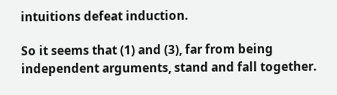intuitions defeat induction.

So it seems that (1) and (3), far from being independent arguments, stand and fall together.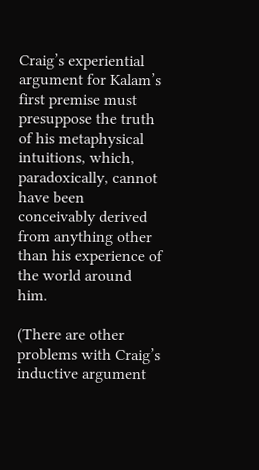Craig’s experiential argument for Kalam’s first premise must presuppose the truth of his metaphysical intuitions, which, paradoxically, cannot have been conceivably derived from anything other than his experience of the world around him.

(There are other problems with Craig’s inductive argument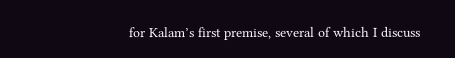for Kalam’s first premise, several of which I discuss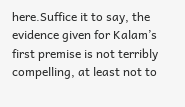here.Suffice it to say, the evidence given for Kalam’s first premise is not terribly compelling, at least not to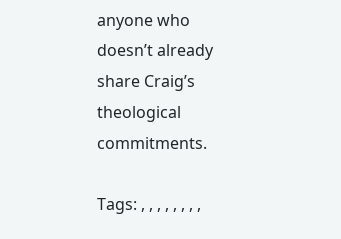anyone who doesn’t already share Craig’s theological commitments.

Tags: , , , , , , , ,